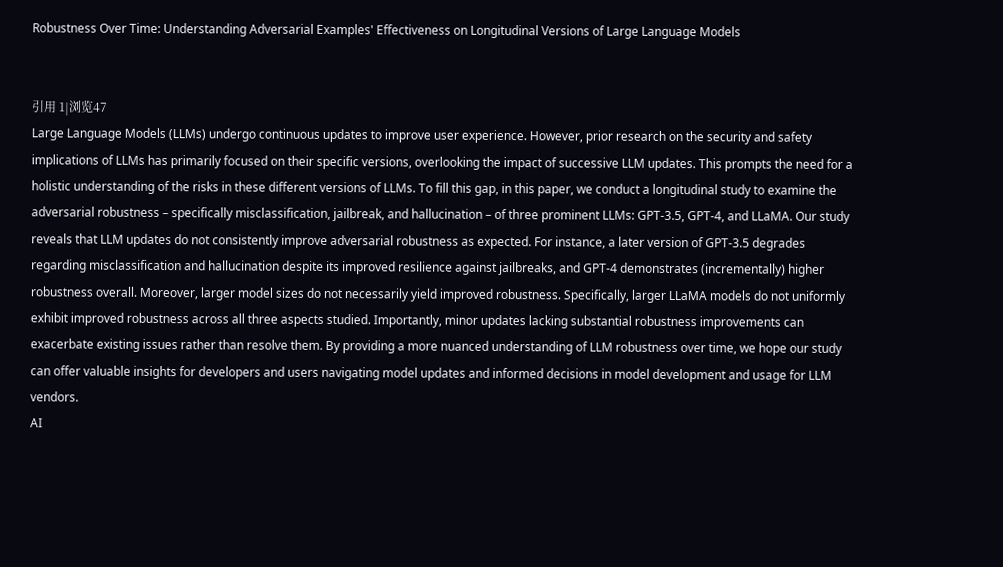Robustness Over Time: Understanding Adversarial Examples' Effectiveness on Longitudinal Versions of Large Language Models


引用 1|浏览47
Large Language Models (LLMs) undergo continuous updates to improve user experience. However, prior research on the security and safety implications of LLMs has primarily focused on their specific versions, overlooking the impact of successive LLM updates. This prompts the need for a holistic understanding of the risks in these different versions of LLMs. To fill this gap, in this paper, we conduct a longitudinal study to examine the adversarial robustness – specifically misclassification, jailbreak, and hallucination – of three prominent LLMs: GPT-3.5, GPT-4, and LLaMA. Our study reveals that LLM updates do not consistently improve adversarial robustness as expected. For instance, a later version of GPT-3.5 degrades regarding misclassification and hallucination despite its improved resilience against jailbreaks, and GPT-4 demonstrates (incrementally) higher robustness overall. Moreover, larger model sizes do not necessarily yield improved robustness. Specifically, larger LLaMA models do not uniformly exhibit improved robustness across all three aspects studied. Importantly, minor updates lacking substantial robustness improvements can exacerbate existing issues rather than resolve them. By providing a more nuanced understanding of LLM robustness over time, we hope our study can offer valuable insights for developers and users navigating model updates and informed decisions in model development and usage for LLM vendors.
AI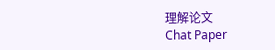理解论文
Chat Paper